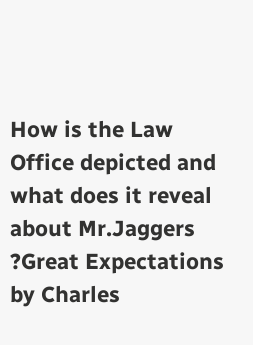How is the Law Office depicted and what does it reveal about Mr.Jaggers ?Great Expectations by Charles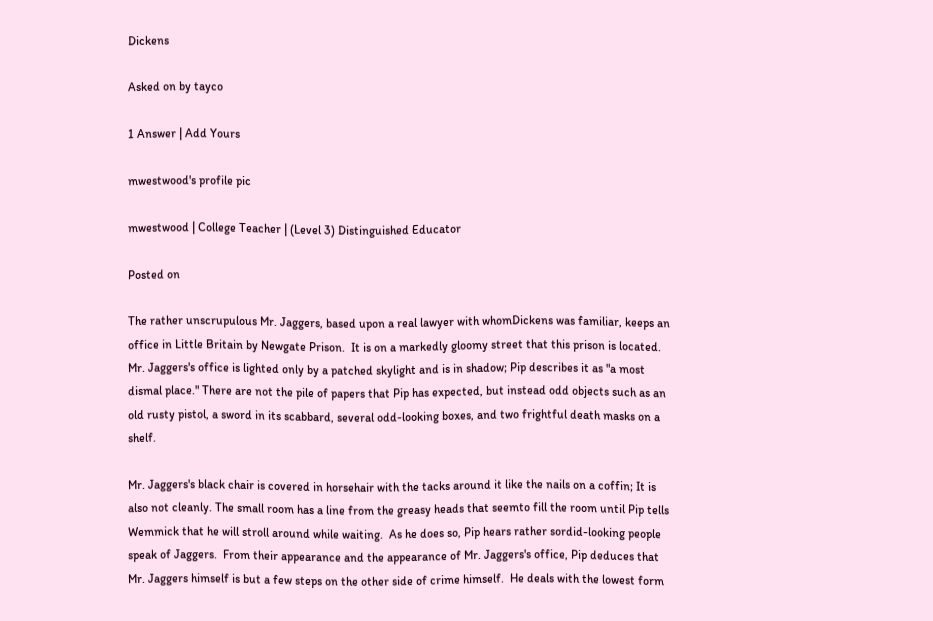Dickens

Asked on by tayco

1 Answer | Add Yours

mwestwood's profile pic

mwestwood | College Teacher | (Level 3) Distinguished Educator

Posted on

The rather unscrupulous Mr. Jaggers, based upon a real lawyer with whomDickens was familiar, keeps an office in Little Britain by Newgate Prison.  It is on a markedly gloomy street that this prison is located.  Mr. Jaggers's office is lighted only by a patched skylight and is in shadow; Pip describes it as "a most dismal place." There are not the pile of papers that Pip has expected, but instead odd objects such as an old rusty pistol, a sword in its scabbard, several odd-looking boxes, and two frightful death masks on a shelf.

Mr. Jaggers's black chair is covered in horsehair with the tacks around it like the nails on a coffin; It is also not cleanly. The small room has a line from the greasy heads that seemto fill the room until Pip tells Wemmick that he will stroll around while waiting.  As he does so, Pip hears rather sordid-looking people speak of Jaggers.  From their appearance and the appearance of Mr. Jaggers's office, Pip deduces that Mr. Jaggers himself is but a few steps on the other side of crime himself.  He deals with the lowest form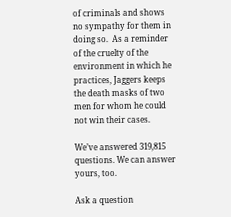of criminals and shows no sympathy for them in doing so.  As a reminder of the cruelty of the environment in which he practices, Jaggers keeps the death masks of two men for whom he could not win their cases.

We’ve answered 319,815 questions. We can answer yours, too.

Ask a question